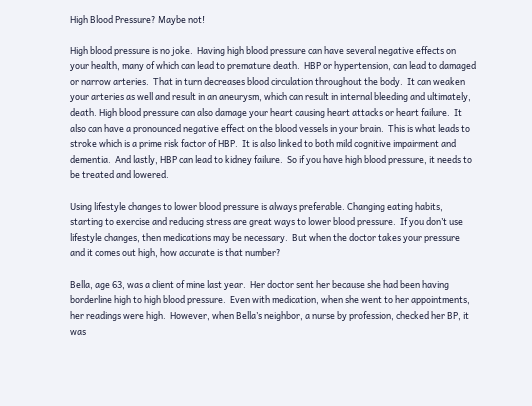High Blood Pressure? Maybe not!

High blood pressure is no joke.  Having high blood pressure can have several negative effects on your health, many of which can lead to premature death.  HBP or hypertension, can lead to damaged or narrow arteries.  That in turn decreases blood circulation throughout the body.  It can weaken your arteries as well and result in an aneurysm, which can result in internal bleeding and ultimately, death. High blood pressure can also damage your heart causing heart attacks or heart failure.  It also can have a pronounced negative effect on the blood vessels in your brain.  This is what leads to stroke which is a prime risk factor of HBP.  It is also linked to both mild cognitive impairment and dementia.  And lastly, HBP can lead to kidney failure.  So if you have high blood pressure, it needs to be treated and lowered.

Using lifestyle changes to lower blood pressure is always preferable. Changing eating habits, starting to exercise and reducing stress are great ways to lower blood pressure.  If you don’t use lifestyle changes, then medications may be necessary.  But when the doctor takes your pressure and it comes out high, how accurate is that number?

Bella, age 63, was a client of mine last year.  Her doctor sent her because she had been having borderline high to high blood pressure.  Even with medication, when she went to her appointments, her readings were high.  However, when Bella’s neighbor, a nurse by profession, checked her BP, it was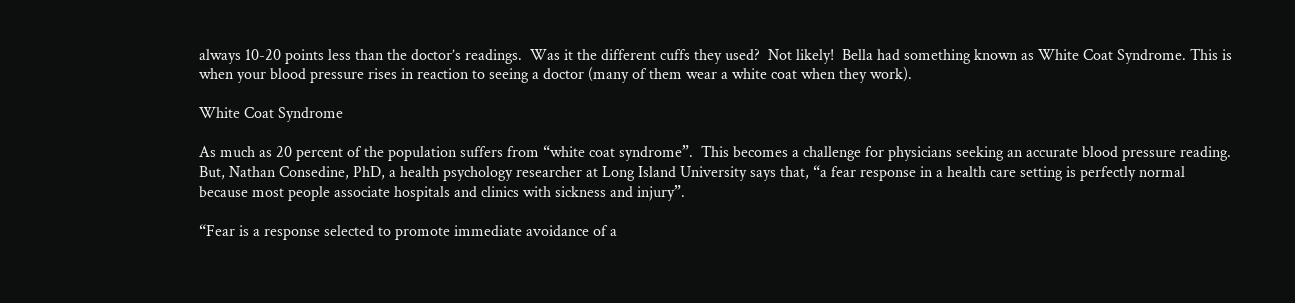always 10-20 points less than the doctor’s readings.  Was it the different cuffs they used?  Not likely!  Bella had something known as White Coat Syndrome. This is when your blood pressure rises in reaction to seeing a doctor (many of them wear a white coat when they work).

White Coat Syndrome

As much as 20 percent of the population suffers from “white coat syndrome”.  This becomes a challenge for physicians seeking an accurate blood pressure reading. But, Nathan Consedine, PhD, a health psychology researcher at Long Island University says that, “a fear response in a health care setting is perfectly normal because most people associate hospitals and clinics with sickness and injury”.

“Fear is a response selected to promote immediate avoidance of a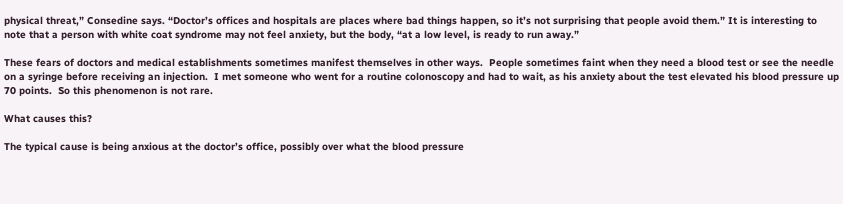physical threat,” Consedine says. “Doctor’s offices and hospitals are places where bad things happen, so it’s not surprising that people avoid them.” It is interesting to note that a person with white coat syndrome may not feel anxiety, but the body, “at a low level, is ready to run away.”

These fears of doctors and medical establishments sometimes manifest themselves in other ways.  People sometimes faint when they need a blood test or see the needle on a syringe before receiving an injection.  I met someone who went for a routine colonoscopy and had to wait, as his anxiety about the test elevated his blood pressure up 70 points.  So this phenomenon is not rare.

What causes this?

The typical cause is being anxious at the doctor’s office, possibly over what the blood pressure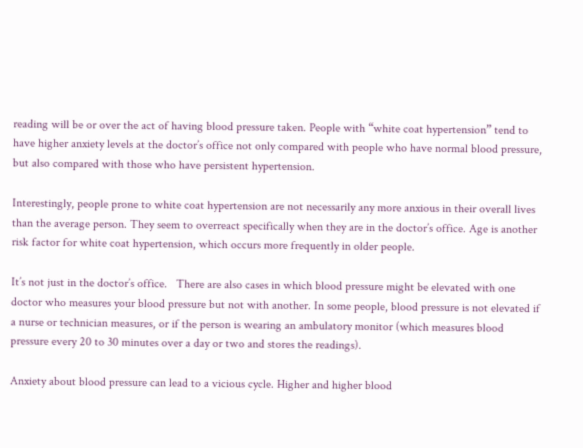reading will be or over the act of having blood pressure taken. People with “white coat hypertension” tend to have higher anxiety levels at the doctor’s office not only compared with people who have normal blood pressure, but also compared with those who have persistent hypertension.

Interestingly, people prone to white coat hypertension are not necessarily any more anxious in their overall lives than the average person. They seem to overreact specifically when they are in the doctor’s office. Age is another risk factor for white coat hypertension, which occurs more frequently in older people.

It’s not just in the doctor’s office.   There are also cases in which blood pressure might be elevated with one doctor who measures your blood pressure but not with another. In some people, blood pressure is not elevated if a nurse or technician measures, or if the person is wearing an ambulatory monitor (which measures blood pressure every 20 to 30 minutes over a day or two and stores the readings).

Anxiety about blood pressure can lead to a vicious cycle. Higher and higher blood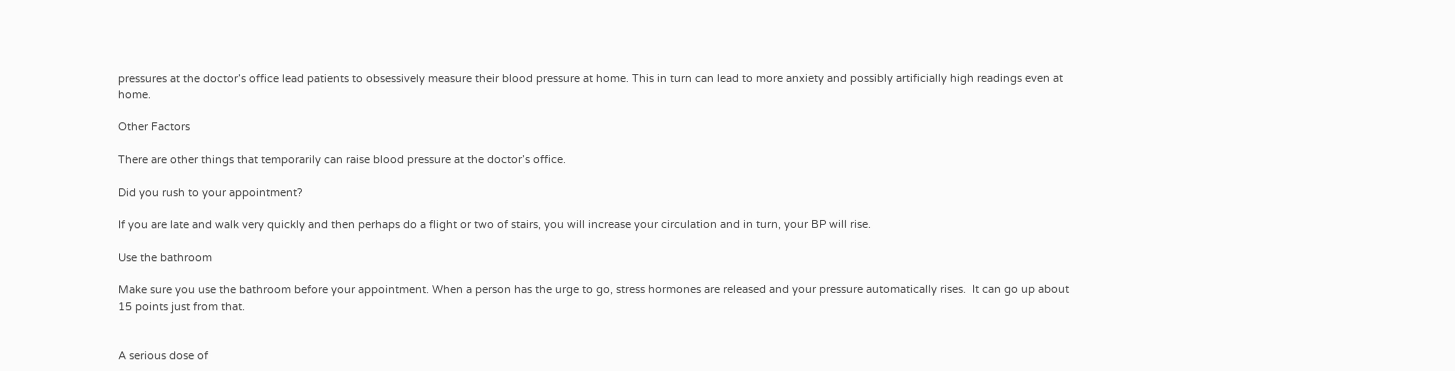pressures at the doctor’s office lead patients to obsessively measure their blood pressure at home. This in turn can lead to more anxiety and possibly artificially high readings even at home.

Other Factors

There are other things that temporarily can raise blood pressure at the doctor’s office.

Did you rush to your appointment?

If you are late and walk very quickly and then perhaps do a flight or two of stairs, you will increase your circulation and in turn, your BP will rise.

Use the bathroom

Make sure you use the bathroom before your appointment. When a person has the urge to go, stress hormones are released and your pressure automatically rises.  It can go up about 15 points just from that.


A serious dose of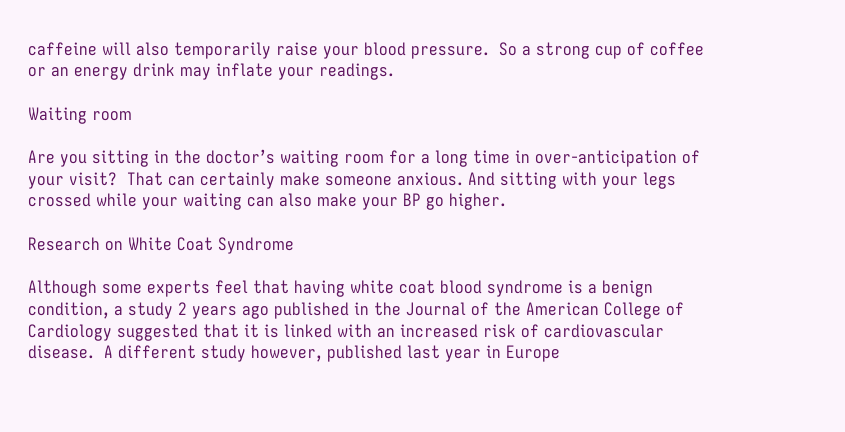caffeine will also temporarily raise your blood pressure.  So a strong cup of coffee or an energy drink may inflate your readings.

Waiting room

Are you sitting in the doctor’s waiting room for a long time in over-anticipation of your visit?  That can certainly make someone anxious. And sitting with your legs crossed while your waiting can also make your BP go higher.

Research on White Coat Syndrome

Although some experts feel that having white coat blood syndrome is a benign condition, a study 2 years ago published in the Journal of the American College of Cardiology suggested that it is linked with an increased risk of cardiovascular disease.  A different study however, published last year in Europe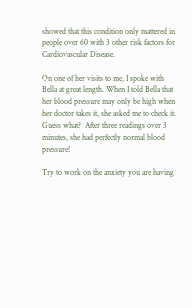showed that this condition only mattered in people over 60 with 3 other risk factors for Cardiovascular Disease.

On one of her visits to me, I spoke with Bella at great length. When I told Bella that her blood pressure may only be high when her doctor takes it, she asked me to check it.  Guess what?  After three readings over 3 minutes, she had perfectly normal blood pressure!

Try to work on the anxiety you are having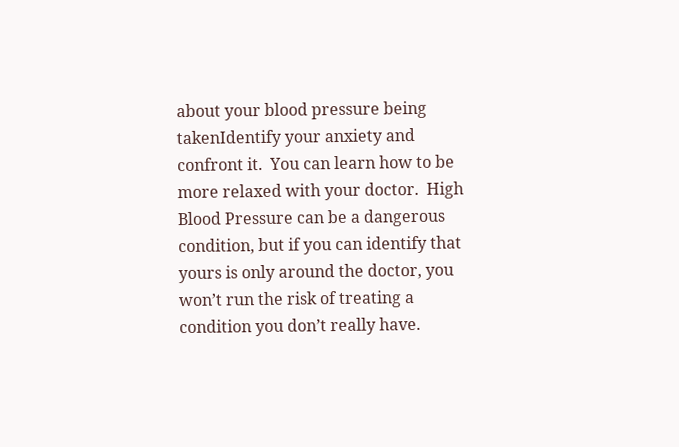about your blood pressure being takenIdentify your anxiety and confront it.  You can learn how to be more relaxed with your doctor.  High Blood Pressure can be a dangerous condition, but if you can identify that yours is only around the doctor, you won’t run the risk of treating a condition you don’t really have.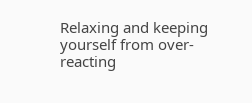Relaxing and keeping yourself from over-reacting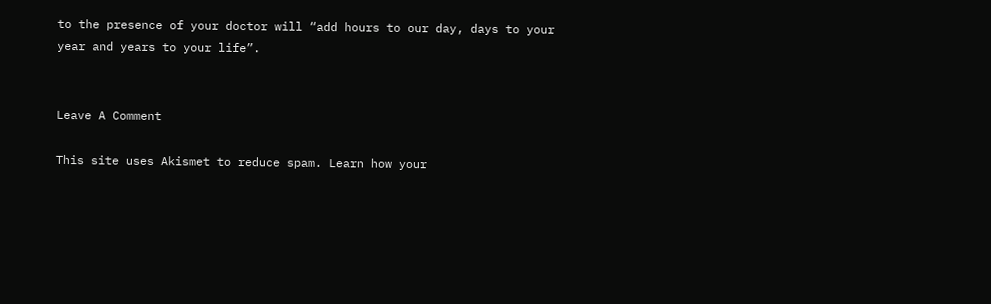to the presence of your doctor will “add hours to our day, days to your year and years to your life”.


Leave A Comment

This site uses Akismet to reduce spam. Learn how your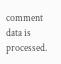comment data is processed.